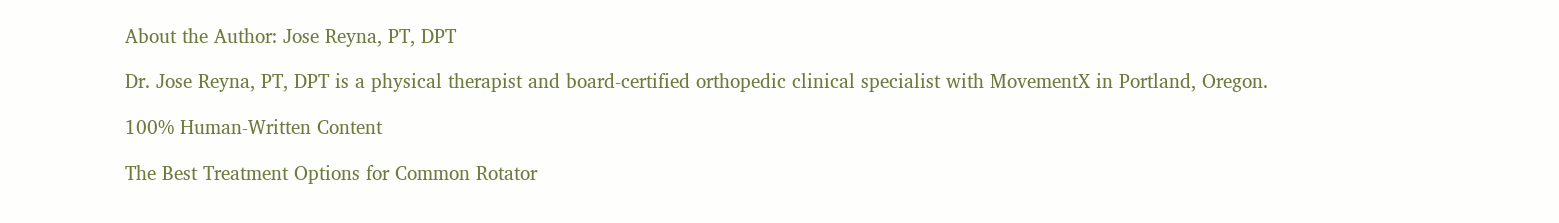About the Author: Jose Reyna, PT, DPT

Dr. Jose Reyna, PT, DPT is a physical therapist and board-certified orthopedic clinical specialist with MovementX in Portland, Oregon.

100% Human-Written Content

The Best Treatment Options for Common Rotator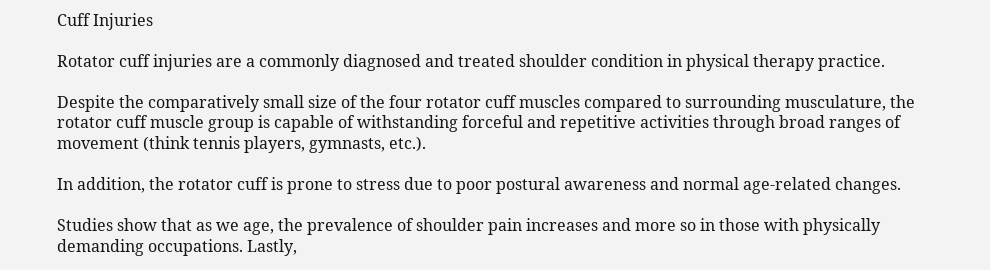Cuff Injuries

Rotator cuff injuries are a commonly diagnosed and treated shoulder condition in physical therapy practice.

Despite the comparatively small size of the four rotator cuff muscles compared to surrounding musculature, the rotator cuff muscle group is capable of withstanding forceful and repetitive activities through broad ranges of movement (think tennis players, gymnasts, etc.).

In addition, the rotator cuff is prone to stress due to poor postural awareness and normal age-related changes.

Studies show that as we age, the prevalence of shoulder pain increases and more so in those with physically demanding occupations. Lastly,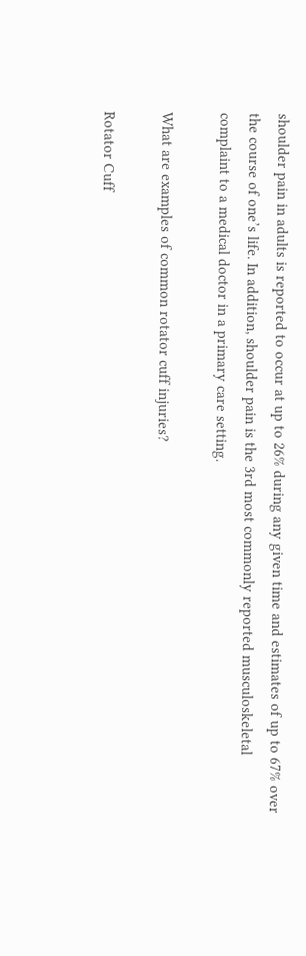shoulder pain in adults is reported to occur at up to 26% during any given time and estimates of up to 67% over the course of one’s life. In addition, shoulder pain is the 3rd most commonly reported musculoskeletal complaint to a medical doctor in a primary care setting.

What are examples of common rotator cuff injuries?

Rotator Cuff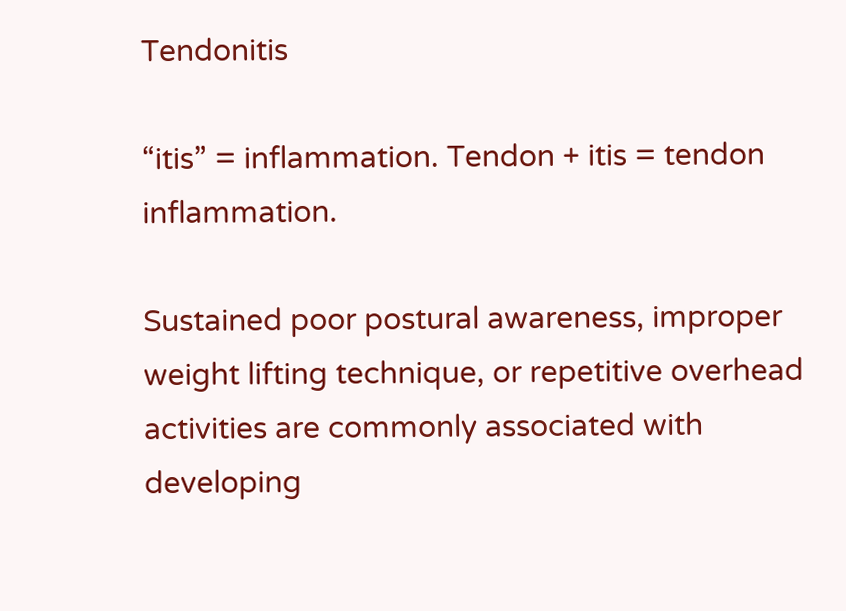Tendonitis

“itis” = inflammation. Tendon + itis = tendon inflammation.

Sustained poor postural awareness, improper weight lifting technique, or repetitive overhead activities are commonly associated with developing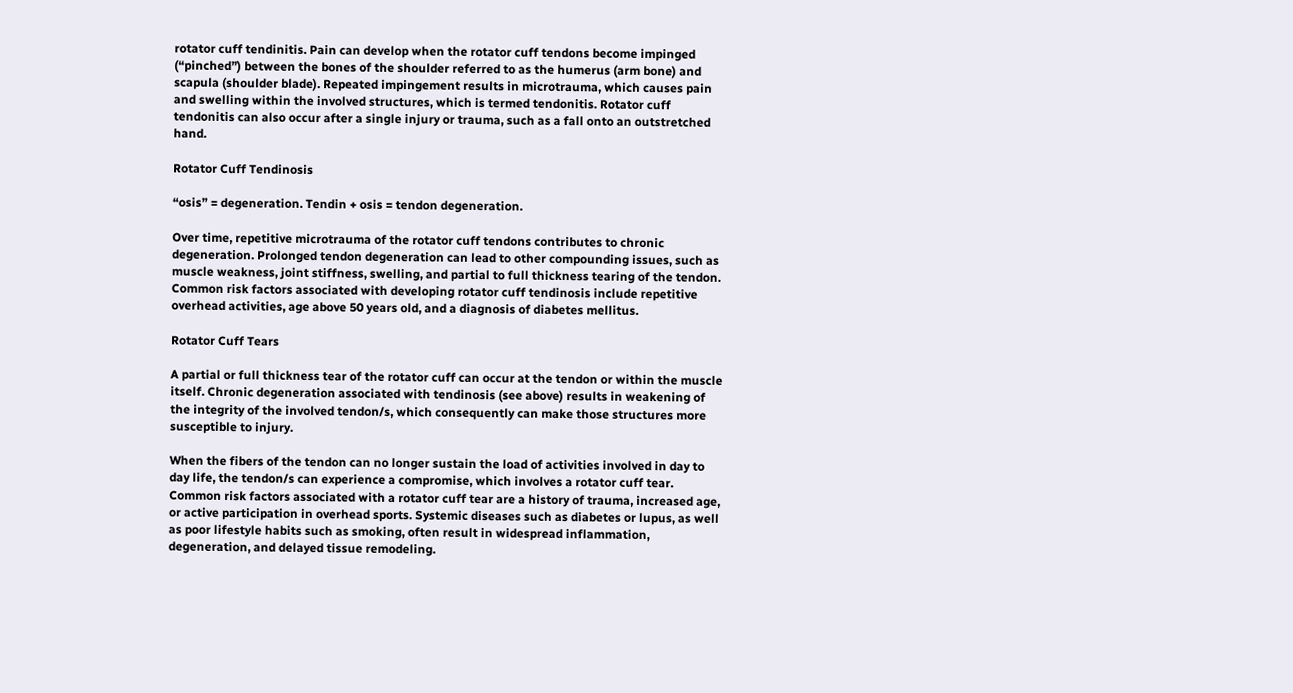rotator cuff tendinitis. Pain can develop when the rotator cuff tendons become impinged (“pinched”) between the bones of the shoulder referred to as the humerus (arm bone) and scapula (shoulder blade). Repeated impingement results in microtrauma, which causes pain and swelling within the involved structures, which is termed tendonitis. Rotator cuff tendonitis can also occur after a single injury or trauma, such as a fall onto an outstretched hand.

Rotator Cuff Tendinosis

“osis” = degeneration. Tendin + osis = tendon degeneration.

Over time, repetitive microtrauma of the rotator cuff tendons contributes to chronic degeneration. Prolonged tendon degeneration can lead to other compounding issues, such as muscle weakness, joint stiffness, swelling, and partial to full thickness tearing of the tendon. Common risk factors associated with developing rotator cuff tendinosis include repetitive overhead activities, age above 50 years old, and a diagnosis of diabetes mellitus.

Rotator Cuff Tears

A partial or full thickness tear of the rotator cuff can occur at the tendon or within the muscle itself. Chronic degeneration associated with tendinosis (see above) results in weakening of the integrity of the involved tendon/s, which consequently can make those structures more susceptible to injury.

When the fibers of the tendon can no longer sustain the load of activities involved in day to day life, the tendon/s can experience a compromise, which involves a rotator cuff tear. Common risk factors associated with a rotator cuff tear are a history of trauma, increased age, or active participation in overhead sports. Systemic diseases such as diabetes or lupus, as well as poor lifestyle habits such as smoking, often result in widespread inflammation, degeneration, and delayed tissue remodeling.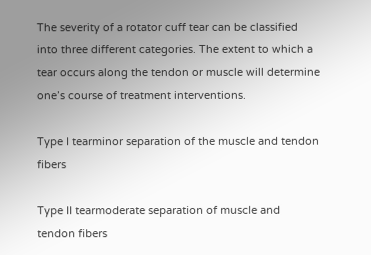The severity of a rotator cuff tear can be classified into three different categories. The extent to which a tear occurs along the tendon or muscle will determine one’s course of treatment interventions.

Type I tearminor separation of the muscle and tendon fibers

Type II tearmoderate separation of muscle and tendon fibers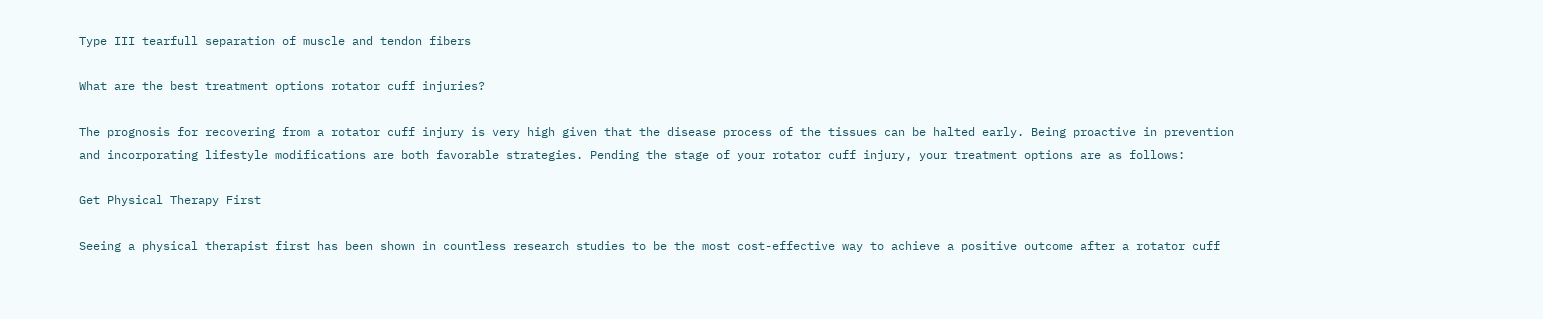Type III tearfull separation of muscle and tendon fibers

What are the best treatment options rotator cuff injuries?

The prognosis for recovering from a rotator cuff injury is very high given that the disease process of the tissues can be halted early. Being proactive in prevention and incorporating lifestyle modifications are both favorable strategies. Pending the stage of your rotator cuff injury, your treatment options are as follows:

Get Physical Therapy First

Seeing a physical therapist first has been shown in countless research studies to be the most cost-effective way to achieve a positive outcome after a rotator cuff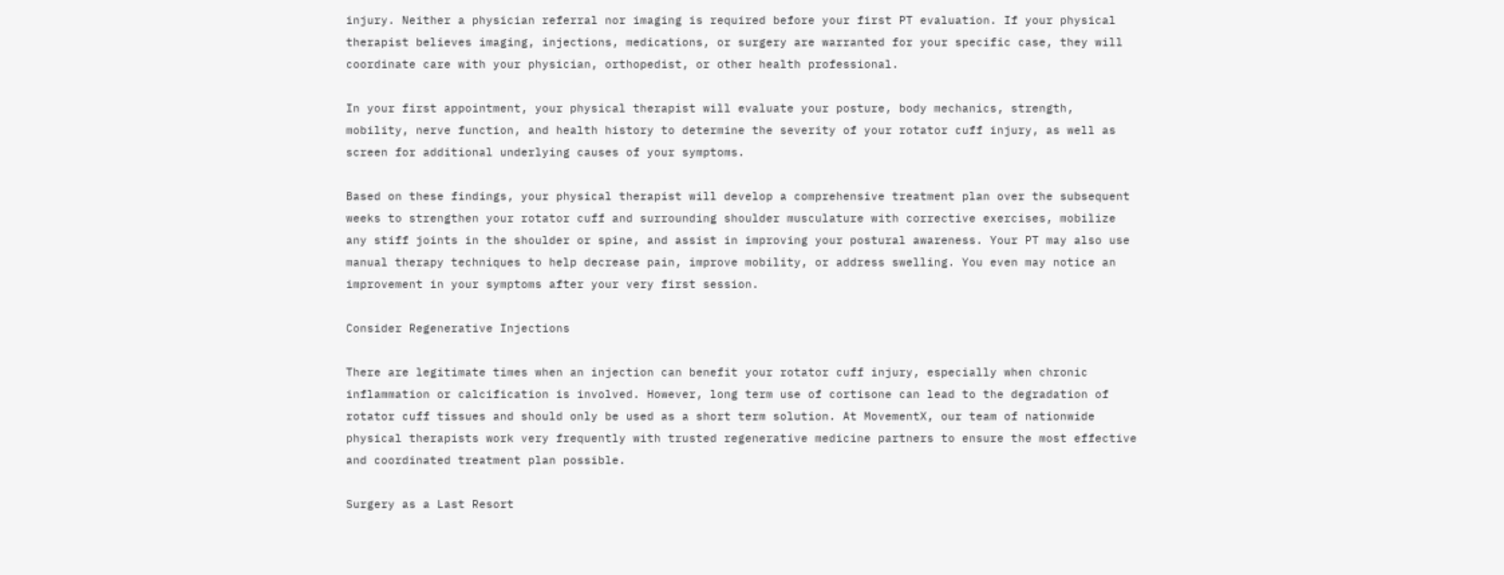injury. Neither a physician referral nor imaging is required before your first PT evaluation. If your physical therapist believes imaging, injections, medications, or surgery are warranted for your specific case, they will coordinate care with your physician, orthopedist, or other health professional.

In your first appointment, your physical therapist will evaluate your posture, body mechanics, strength, mobility, nerve function, and health history to determine the severity of your rotator cuff injury, as well as screen for additional underlying causes of your symptoms.

Based on these findings, your physical therapist will develop a comprehensive treatment plan over the subsequent weeks to strengthen your rotator cuff and surrounding shoulder musculature with corrective exercises, mobilize any stiff joints in the shoulder or spine, and assist in improving your postural awareness. Your PT may also use manual therapy techniques to help decrease pain, improve mobility, or address swelling. You even may notice an improvement in your symptoms after your very first session.

Consider Regenerative Injections

There are legitimate times when an injection can benefit your rotator cuff injury, especially when chronic inflammation or calcification is involved. However, long term use of cortisone can lead to the degradation of rotator cuff tissues and should only be used as a short term solution. At MovementX, our team of nationwide physical therapists work very frequently with trusted regenerative medicine partners to ensure the most effective and coordinated treatment plan possible.

Surgery as a Last Resort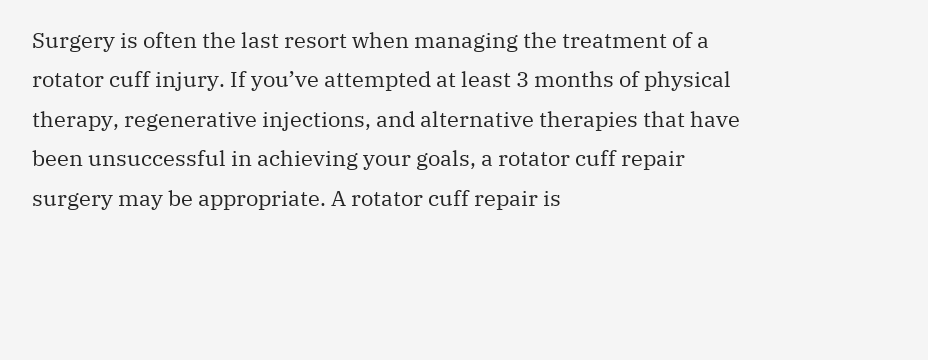Surgery is often the last resort when managing the treatment of a rotator cuff injury. If you’ve attempted at least 3 months of physical therapy, regenerative injections, and alternative therapies that have been unsuccessful in achieving your goals, a rotator cuff repair surgery may be appropriate. A rotator cuff repair is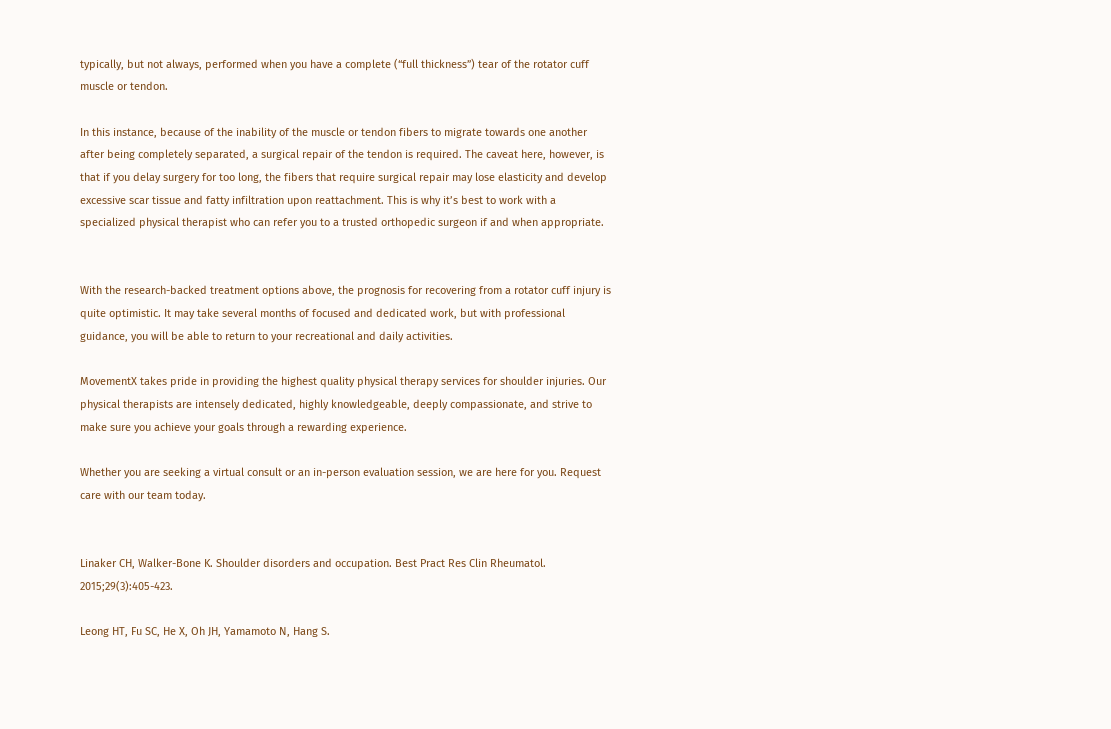typically, but not always, performed when you have a complete (“full thickness”) tear of the rotator cuff muscle or tendon.

In this instance, because of the inability of the muscle or tendon fibers to migrate towards one another after being completely separated, a surgical repair of the tendon is required. The caveat here, however, is that if you delay surgery for too long, the fibers that require surgical repair may lose elasticity and develop excessive scar tissue and fatty infiltration upon reattachment. This is why it’s best to work with a specialized physical therapist who can refer you to a trusted orthopedic surgeon if and when appropriate.


With the research-backed treatment options above, the prognosis for recovering from a rotator cuff injury is quite optimistic. It may take several months of focused and dedicated work, but with professional guidance, you will be able to return to your recreational and daily activities.

MovementX takes pride in providing the highest quality physical therapy services for shoulder injuries. Our physical therapists are intensely dedicated, highly knowledgeable, deeply compassionate, and strive to make sure you achieve your goals through a rewarding experience.

Whether you are seeking a virtual consult or an in-person evaluation session, we are here for you. Request care with our team today.


Linaker CH, Walker-Bone K. Shoulder disorders and occupation. Best Pract Res Clin Rheumatol. 2015;29(3):405-423.

Leong HT, Fu SC, He X, Oh JH, Yamamoto N, Hang S.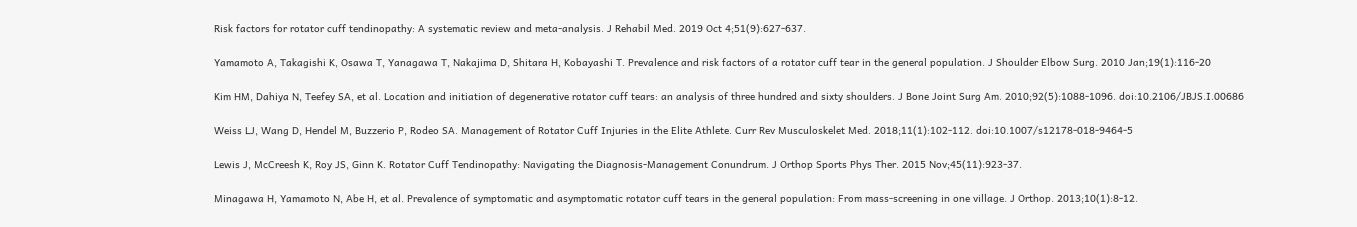Risk factors for rotator cuff tendinopathy: A systematic review and meta-analysis. J Rehabil Med. 2019 Oct 4;51(9):627-637.

Yamamoto A, Takagishi K, Osawa T, Yanagawa T, Nakajima D, Shitara H, Kobayashi T. Prevalence and risk factors of a rotator cuff tear in the general population. J Shoulder Elbow Surg. 2010 Jan;19(1):116-20

Kim HM, Dahiya N, Teefey SA, et al. Location and initiation of degenerative rotator cuff tears: an analysis of three hundred and sixty shoulders. J Bone Joint Surg Am. 2010;92(5):1088-1096. doi:10.2106/JBJS.I.00686

Weiss LJ, Wang D, Hendel M, Buzzerio P, Rodeo SA. Management of Rotator Cuff Injuries in the Elite Athlete. Curr Rev Musculoskelet Med. 2018;11(1):102-112. doi:10.1007/s12178-018-9464-5

Lewis J, McCreesh K, Roy JS, Ginn K. Rotator Cuff Tendinopathy: Navigating the Diagnosis-Management Conundrum. J Orthop Sports Phys Ther. 2015 Nov;45(11):923-37.

Minagawa H, Yamamoto N, Abe H, et al. Prevalence of symptomatic and asymptomatic rotator cuff tears in the general population: From mass-screening in one village. J Orthop. 2013;10(1):8-12.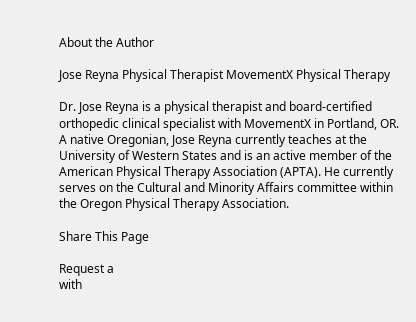About the Author

Jose Reyna Physical Therapist MovementX Physical Therapy

Dr. Jose Reyna is a physical therapist and board-certified orthopedic clinical specialist with MovementX in Portland, OR. A native Oregonian, Jose Reyna currently teaches at the University of Western States and is an active member of the American Physical Therapy Association (APTA). He currently serves on the Cultural and Minority Affairs committee within the Oregon Physical Therapy Association.

Share This Page

Request a
with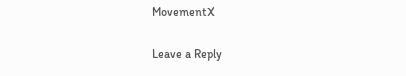MovementX

Leave a Reply